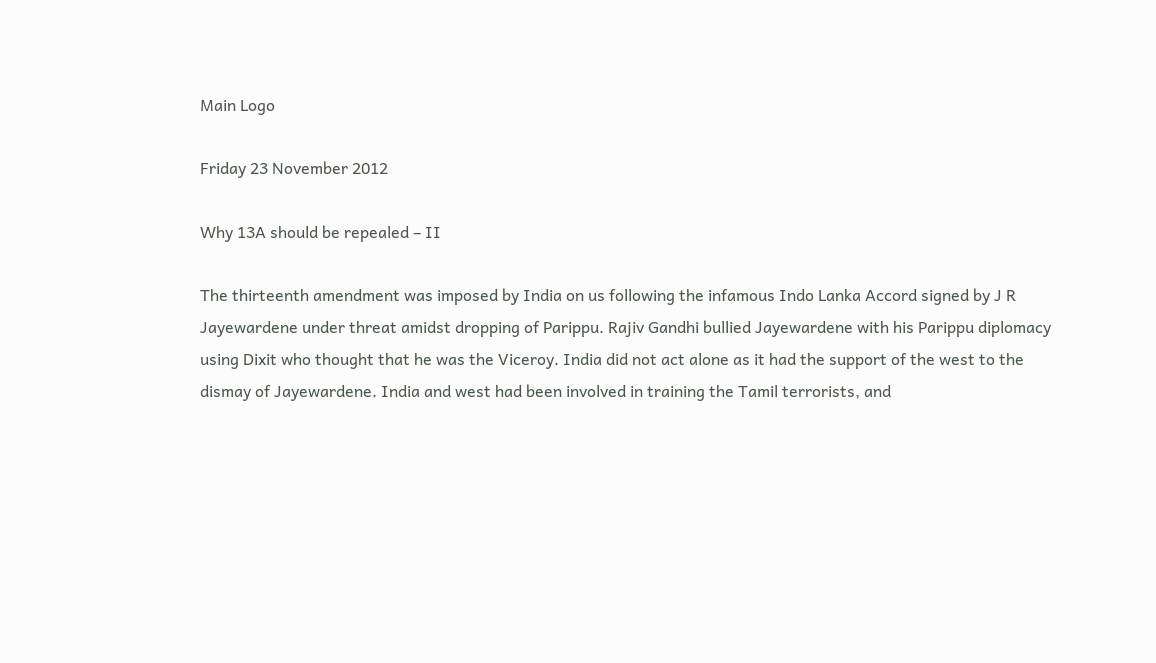Main Logo

Friday 23 November 2012

Why 13A should be repealed – II

The thirteenth amendment was imposed by India on us following the infamous Indo Lanka Accord signed by J R Jayewardene under threat amidst dropping of Parippu. Rajiv Gandhi bullied Jayewardene with his Parippu diplomacy using Dixit who thought that he was the Viceroy. India did not act alone as it had the support of the west to the dismay of Jayewardene. India and west had been involved in training the Tamil terrorists, and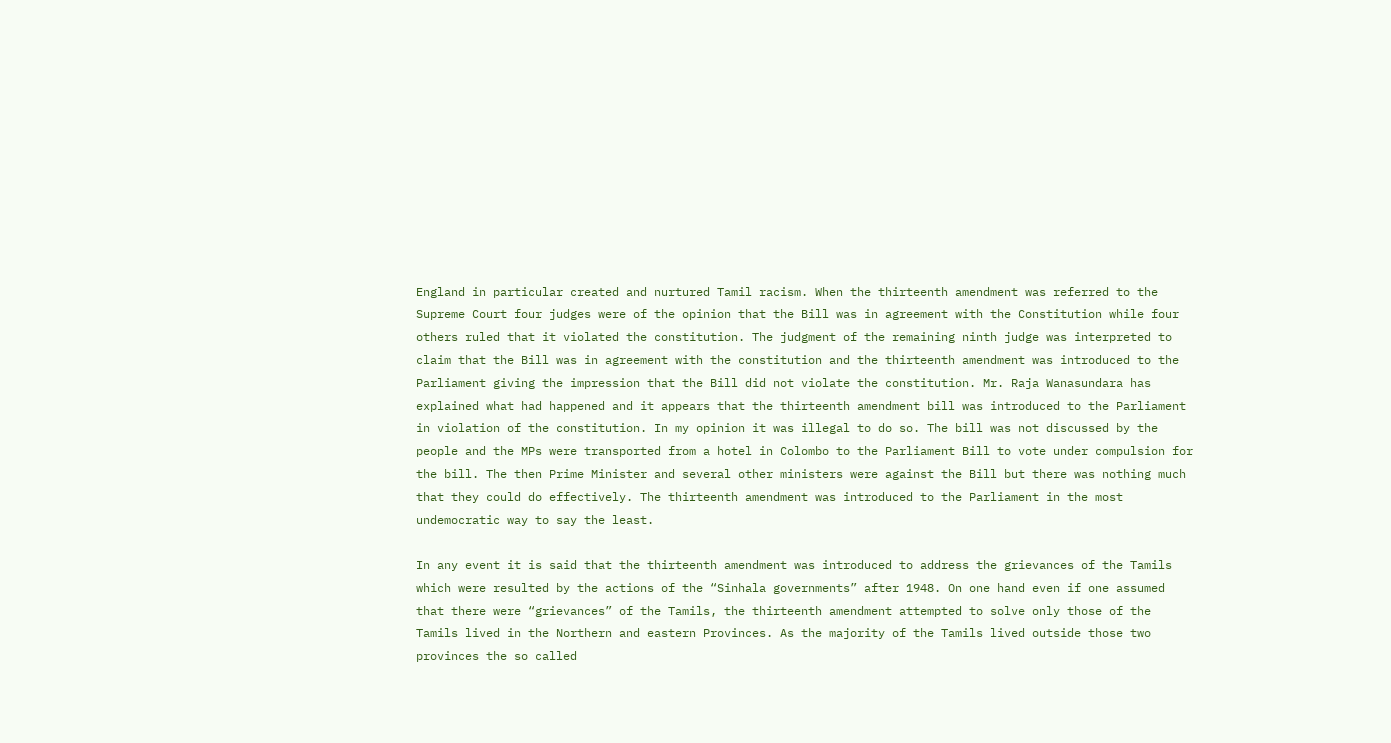England in particular created and nurtured Tamil racism. When the thirteenth amendment was referred to the Supreme Court four judges were of the opinion that the Bill was in agreement with the Constitution while four others ruled that it violated the constitution. The judgment of the remaining ninth judge was interpreted to claim that the Bill was in agreement with the constitution and the thirteenth amendment was introduced to the Parliament giving the impression that the Bill did not violate the constitution. Mr. Raja Wanasundara has explained what had happened and it appears that the thirteenth amendment bill was introduced to the Parliament in violation of the constitution. In my opinion it was illegal to do so. The bill was not discussed by the people and the MPs were transported from a hotel in Colombo to the Parliament Bill to vote under compulsion for the bill. The then Prime Minister and several other ministers were against the Bill but there was nothing much that they could do effectively. The thirteenth amendment was introduced to the Parliament in the most undemocratic way to say the least.

In any event it is said that the thirteenth amendment was introduced to address the grievances of the Tamils which were resulted by the actions of the “Sinhala governments” after 1948. On one hand even if one assumed that there were “grievances” of the Tamils, the thirteenth amendment attempted to solve only those of the Tamils lived in the Northern and eastern Provinces. As the majority of the Tamils lived outside those two provinces the so called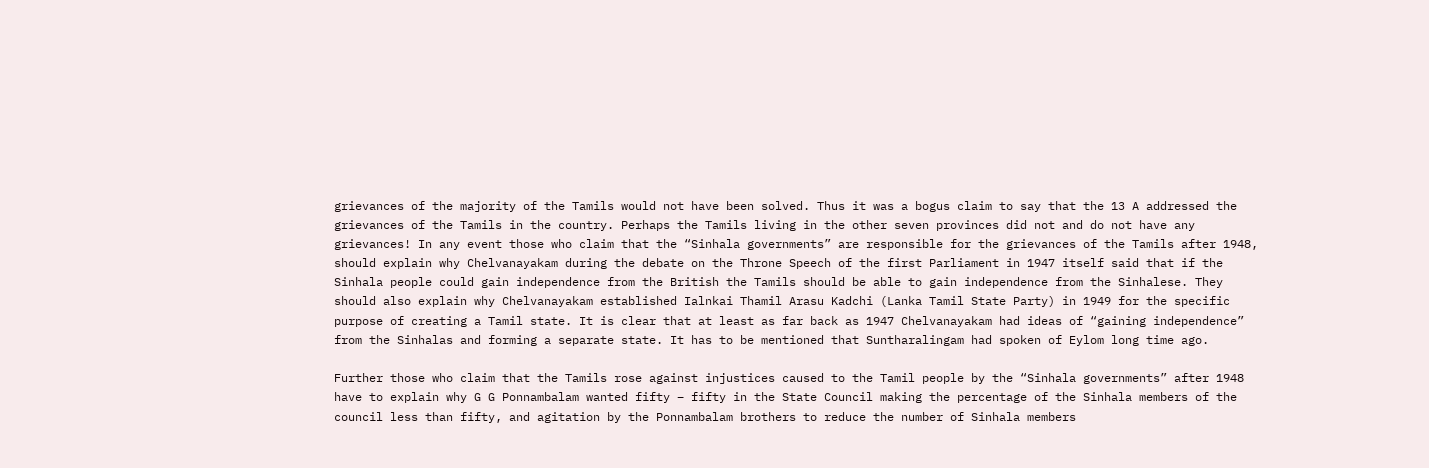grievances of the majority of the Tamils would not have been solved. Thus it was a bogus claim to say that the 13 A addressed the grievances of the Tamils in the country. Perhaps the Tamils living in the other seven provinces did not and do not have any grievances! In any event those who claim that the “Sinhala governments” are responsible for the grievances of the Tamils after 1948, should explain why Chelvanayakam during the debate on the Throne Speech of the first Parliament in 1947 itself said that if the Sinhala people could gain independence from the British the Tamils should be able to gain independence from the Sinhalese. They should also explain why Chelvanayakam established Ialnkai Thamil Arasu Kadchi (Lanka Tamil State Party) in 1949 for the specific purpose of creating a Tamil state. It is clear that at least as far back as 1947 Chelvanayakam had ideas of “gaining independence” from the Sinhalas and forming a separate state. It has to be mentioned that Suntharalingam had spoken of Eylom long time ago.

Further those who claim that the Tamils rose against injustices caused to the Tamil people by the “Sinhala governments” after 1948 have to explain why G G Ponnambalam wanted fifty – fifty in the State Council making the percentage of the Sinhala members of the council less than fifty, and agitation by the Ponnambalam brothers to reduce the number of Sinhala members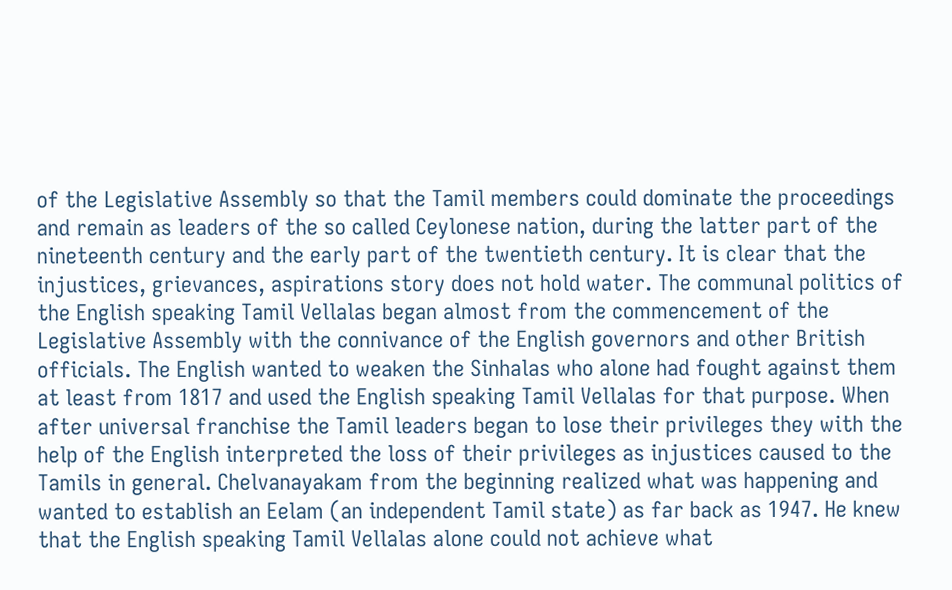of the Legislative Assembly so that the Tamil members could dominate the proceedings and remain as leaders of the so called Ceylonese nation, during the latter part of the nineteenth century and the early part of the twentieth century. It is clear that the injustices, grievances, aspirations story does not hold water. The communal politics of the English speaking Tamil Vellalas began almost from the commencement of the Legislative Assembly with the connivance of the English governors and other British officials. The English wanted to weaken the Sinhalas who alone had fought against them at least from 1817 and used the English speaking Tamil Vellalas for that purpose. When after universal franchise the Tamil leaders began to lose their privileges they with the help of the English interpreted the loss of their privileges as injustices caused to the Tamils in general. Chelvanayakam from the beginning realized what was happening and wanted to establish an Eelam (an independent Tamil state) as far back as 1947. He knew that the English speaking Tamil Vellalas alone could not achieve what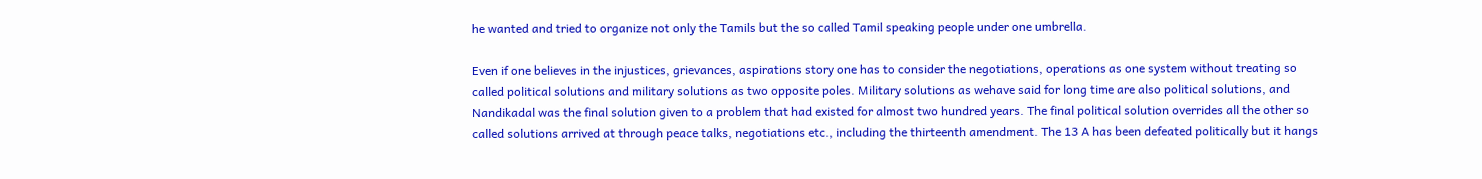he wanted and tried to organize not only the Tamils but the so called Tamil speaking people under one umbrella.

Even if one believes in the injustices, grievances, aspirations story one has to consider the negotiations, operations as one system without treating so called political solutions and military solutions as two opposite poles. Military solutions as wehave said for long time are also political solutions, and Nandikadal was the final solution given to a problem that had existed for almost two hundred years. The final political solution overrides all the other so called solutions arrived at through peace talks, negotiations etc., including the thirteenth amendment. The 13 A has been defeated politically but it hangs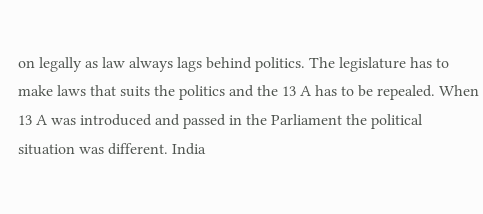on legally as law always lags behind politics. The legislature has to make laws that suits the politics and the 13 A has to be repealed. When 13 A was introduced and passed in the Parliament the political situation was different. India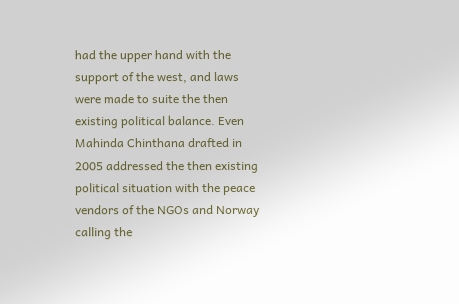had the upper hand with the support of the west, and laws were made to suite the then existing political balance. Even Mahinda Chinthana drafted in 2005 addressed the then existing political situation with the peace vendors of the NGOs and Norway calling the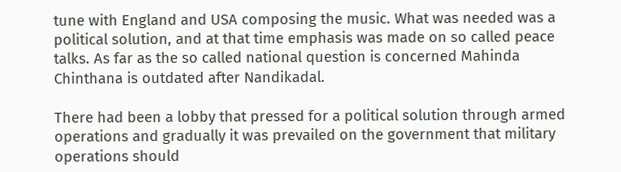tune with England and USA composing the music. What was needed was a political solution, and at that time emphasis was made on so called peace talks. As far as the so called national question is concerned Mahinda Chinthana is outdated after Nandikadal.

There had been a lobby that pressed for a political solution through armed operations and gradually it was prevailed on the government that military operations should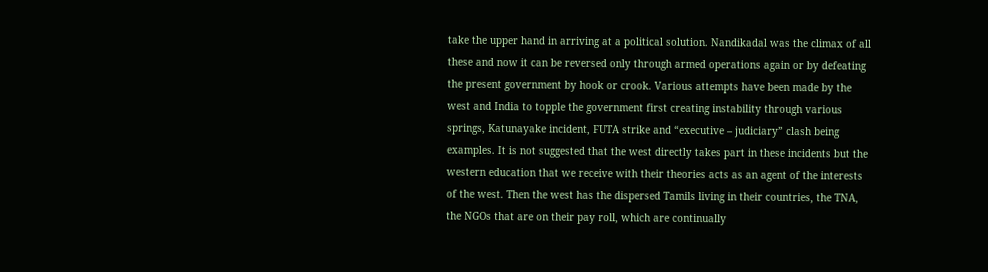take the upper hand in arriving at a political solution. Nandikadal was the climax of all these and now it can be reversed only through armed operations again or by defeating the present government by hook or crook. Various attempts have been made by the west and India to topple the government first creating instability through various springs, Katunayake incident, FUTA strike and “executive – judiciary” clash being examples. It is not suggested that the west directly takes part in these incidents but the western education that we receive with their theories acts as an agent of the interests of the west. Then the west has the dispersed Tamils living in their countries, the TNA, the NGOs that are on their pay roll, which are continually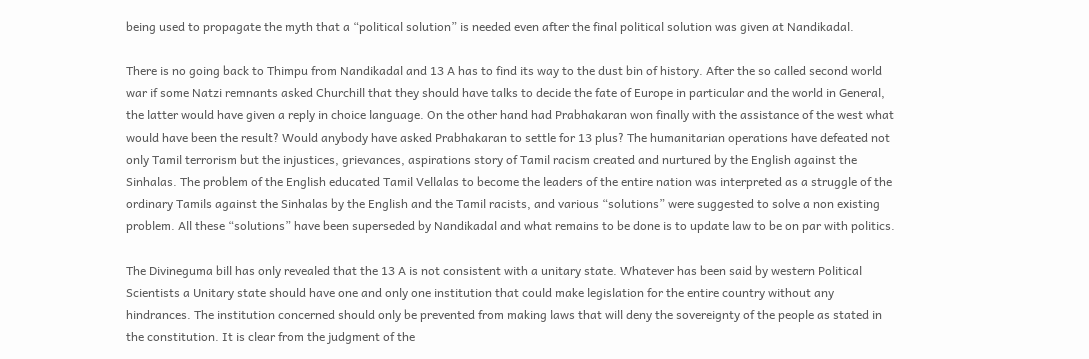being used to propagate the myth that a “political solution” is needed even after the final political solution was given at Nandikadal.

There is no going back to Thimpu from Nandikadal and 13 A has to find its way to the dust bin of history. After the so called second world war if some Natzi remnants asked Churchill that they should have talks to decide the fate of Europe in particular and the world in General, the latter would have given a reply in choice language. On the other hand had Prabhakaran won finally with the assistance of the west what would have been the result? Would anybody have asked Prabhakaran to settle for 13 plus? The humanitarian operations have defeated not only Tamil terrorism but the injustices, grievances, aspirations story of Tamil racism created and nurtured by the English against the Sinhalas. The problem of the English educated Tamil Vellalas to become the leaders of the entire nation was interpreted as a struggle of the ordinary Tamils against the Sinhalas by the English and the Tamil racists, and various “solutions” were suggested to solve a non existing problem. All these “solutions” have been superseded by Nandikadal and what remains to be done is to update law to be on par with politics.

The Divineguma bill has only revealed that the 13 A is not consistent with a unitary state. Whatever has been said by western Political Scientists a Unitary state should have one and only one institution that could make legislation for the entire country without any hindrances. The institution concerned should only be prevented from making laws that will deny the sovereignty of the people as stated in the constitution. It is clear from the judgment of the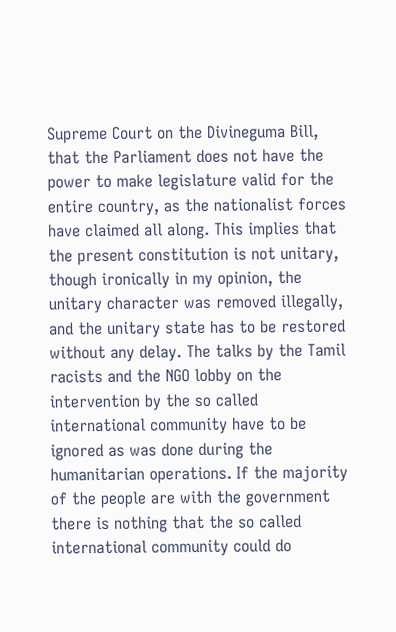Supreme Court on the Divineguma Bill, that the Parliament does not have the power to make legislature valid for the entire country, as the nationalist forces have claimed all along. This implies that the present constitution is not unitary, though ironically in my opinion, the unitary character was removed illegally, and the unitary state has to be restored without any delay. The talks by the Tamil racists and the NGO lobby on the intervention by the so called international community have to be ignored as was done during the humanitarian operations. If the majority of the people are with the government there is nothing that the so called international community could do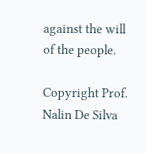against the will of the people.

Copyright Prof. Nalin De Silva